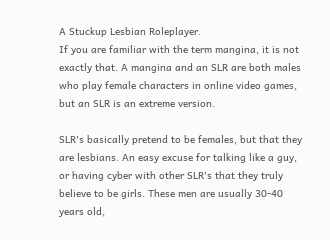A Stuckup Lesbian Roleplayer.
If you are familiar with the term mangina, it is not exactly that. A mangina and an SLR are both males who play female characters in online video games, but an SLR is an extreme version.

SLR's basically pretend to be females, but that they are lesbians. An easy excuse for talking like a guy, or having cyber with other SLR's that they truly believe to be girls. These men are usually 30-40 years old,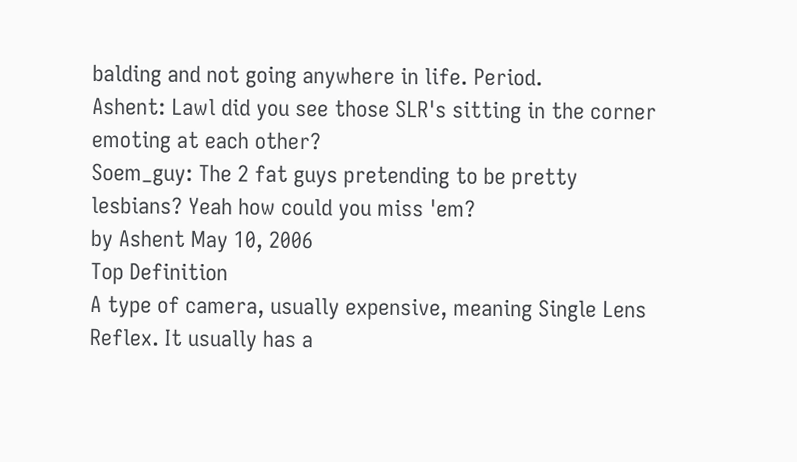balding and not going anywhere in life. Period.
Ashent: Lawl did you see those SLR's sitting in the corner emoting at each other?
Soem_guy: The 2 fat guys pretending to be pretty lesbians? Yeah how could you miss 'em?
by Ashent May 10, 2006
Top Definition
A type of camera, usually expensive, meaning Single Lens Reflex. It usually has a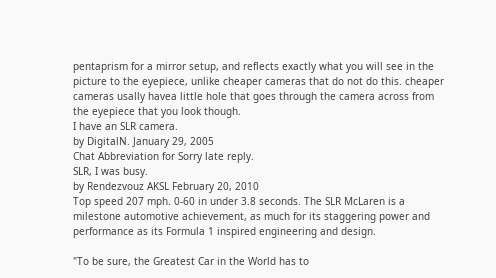pentaprism for a mirror setup, and reflects exactly what you will see in the picture to the eyepiece, unlike cheaper cameras that do not do this. cheaper cameras usally havea little hole that goes through the camera across from the eyepiece that you look though.
I have an SLR camera.
by DigitalN. January 29, 2005
Chat Abbreviation for Sorry late reply.
SLR, I was busy.
by Rendezvouz AKSL February 20, 2010
Top speed 207 mph. 0-60 in under 3.8 seconds. The SLR McLaren is a milestone automotive achievement, as much for its staggering power and performance as its Formula 1 inspired engineering and design.

"To be sure, the Greatest Car in the World has to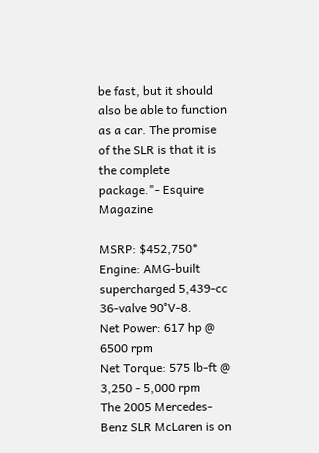be fast, but it should also be able to function as a car. The promise of the SLR is that it is the complete package."- Esquire Magazine

MSRP: $452,750*
Engine: AMG-built supercharged 5,439-cc 36-valve 90°V-8.
Net Power: 617 hp @ 6500 rpm
Net Torque: 575 lb-ft @ 3,250 - 5,000 rpm
The 2005 Mercedes-Benz SLR McLaren is on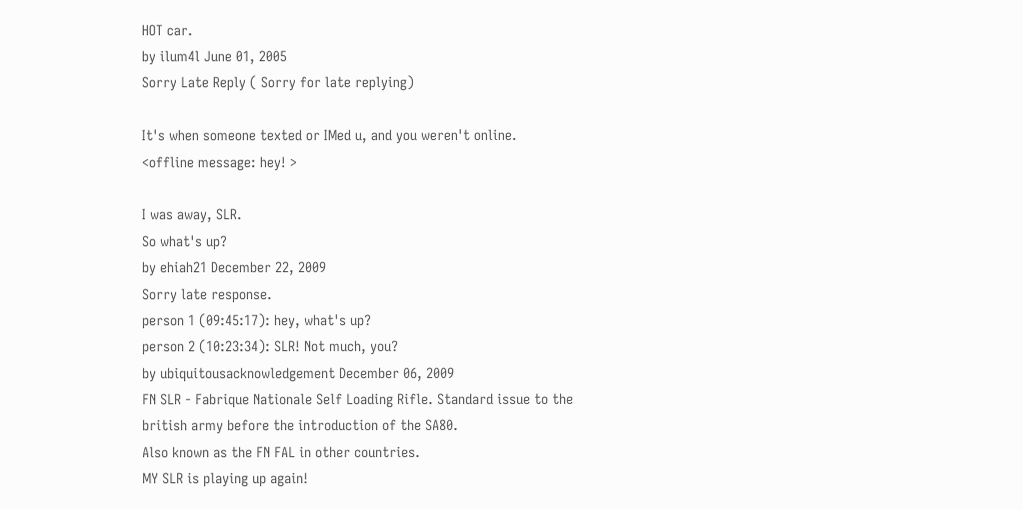HOT car.
by ilum4l June 01, 2005
Sorry Late Reply ( Sorry for late replying)

It's when someone texted or IMed u, and you weren't online.
<offline message: hey! >

I was away, SLR.
So what's up?
by ehiah21 December 22, 2009
Sorry late response.
person 1 (09:45:17): hey, what's up?
person 2 (10:23:34): SLR! Not much, you?
by ubiquitousacknowledgement December 06, 2009
FN SLR - Fabrique Nationale Self Loading Rifle. Standard issue to the british army before the introduction of the SA80.
Also known as the FN FAL in other countries.
MY SLR is playing up again!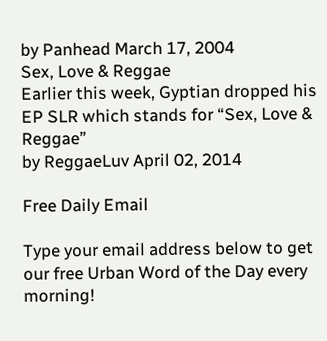by Panhead March 17, 2004
Sex, Love & Reggae
Earlier this week, Gyptian dropped his EP SLR which stands for “Sex, Love & Reggae”
by ReggaeLuv April 02, 2014

Free Daily Email

Type your email address below to get our free Urban Word of the Day every morning!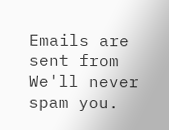Emails are sent from We'll never spam you.